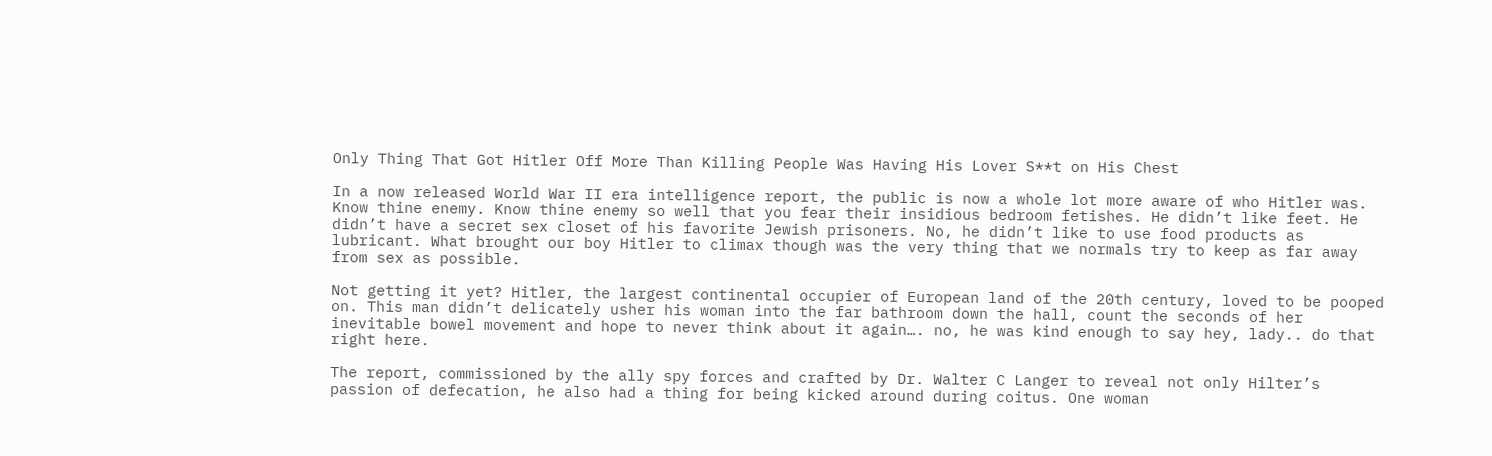Only Thing That Got Hitler Off More Than Killing People Was Having His Lover S**t on His Chest

In a now released World War II era intelligence report, the public is now a whole lot more aware of who Hitler was. Know thine enemy. Know thine enemy so well that you fear their insidious bedroom fetishes. He didn’t like feet. He didn’t have a secret sex closet of his favorite Jewish prisoners. No, he didn’t like to use food products as lubricant. What brought our boy Hitler to climax though was the very thing that we normals try to keep as far away from sex as possible.

Not getting it yet? Hitler, the largest continental occupier of European land of the 20th century, loved to be pooped on. This man didn’t delicately usher his woman into the far bathroom down the hall, count the seconds of her inevitable bowel movement and hope to never think about it again…. no, he was kind enough to say hey, lady.. do that right here.

The report, commissioned by the ally spy forces and crafted by Dr. Walter C Langer to reveal not only Hilter’s passion of defecation, he also had a thing for being kicked around during coitus. One woman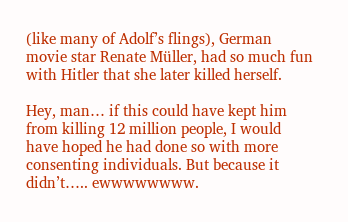(like many of Adolf’s flings), German movie star Renate Müller, had so much fun with Hitler that she later killed herself.

Hey, man… if this could have kept him from killing 12 million people, I would have hoped he had done so with more consenting individuals. But because it didn’t….. ewwwwwwww.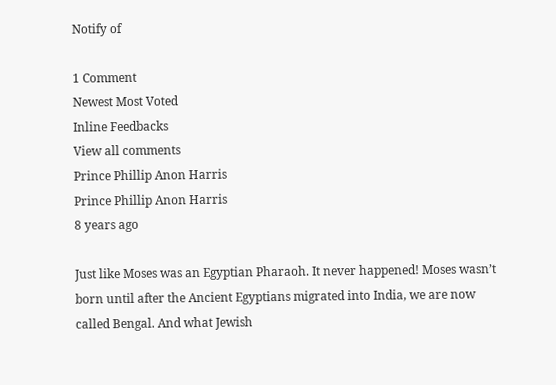Notify of

1 Comment
Newest Most Voted
Inline Feedbacks
View all comments
Prince Phillip Anon Harris
Prince Phillip Anon Harris
8 years ago

Just like Moses was an Egyptian Pharaoh. It never happened! Moses wasn’t born until after the Ancient Egyptians migrated into India, we are now called Bengal. And what Jewish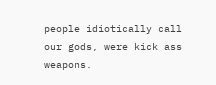people idiotically call our gods, were kick ass weapons.